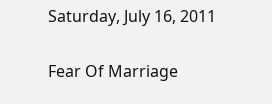Saturday, July 16, 2011

Fear Of Marriage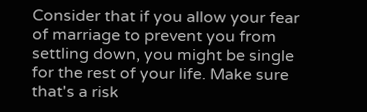Consider that if you allow your fear of marriage to prevent you from settling down, you might be single for the rest of your life. Make sure that's a risk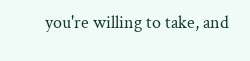you're willing to take, and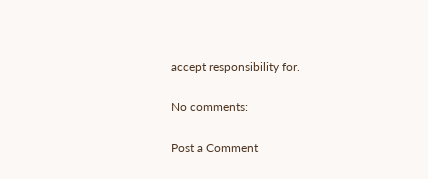accept responsibility for.

No comments:

Post a Comment